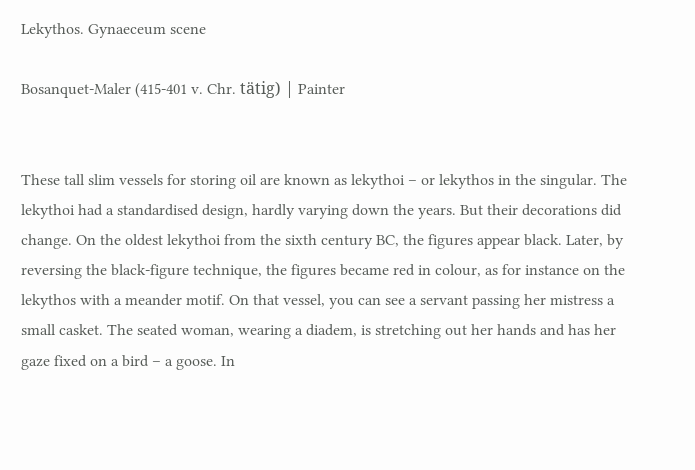Lekythos. Gynaeceum scene

Bosanquet-Maler (415-401 v. Chr. tätig) | Painter


These tall slim vessels for storing oil are known as lekythoi – or lekythos in the singular. The lekythoi had a standardised design, hardly varying down the years. But their decorations did change. On the oldest lekythoi from the sixth century BC, the figures appear black. Later, by reversing the black-figure technique, the figures became red in colour, as for instance on the lekythos with a meander motif. On that vessel, you can see a servant passing her mistress a small casket. The seated woman, wearing a diadem, is stretching out her hands and has her gaze fixed on a bird – a goose. In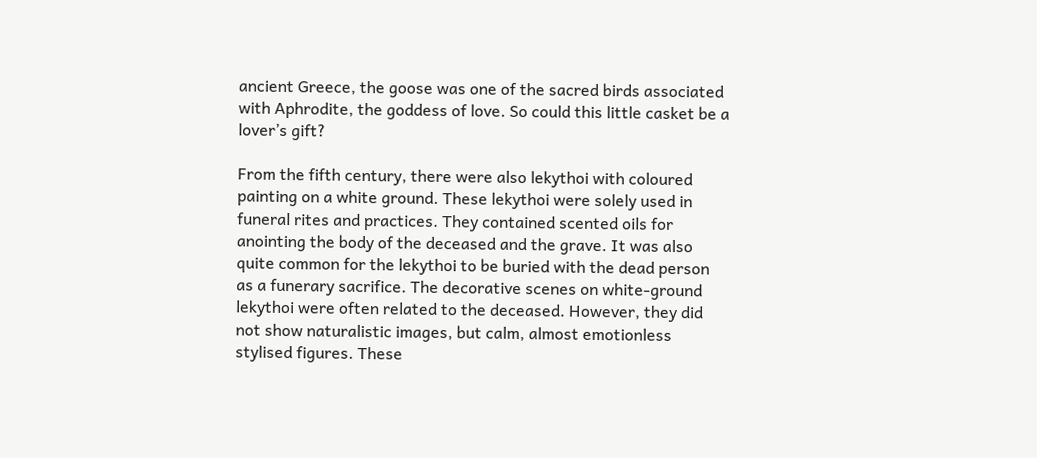ancient Greece, the goose was one of the sacred birds associated with Aphrodite, the goddess of love. So could this little casket be a lover’s gift?

From the fifth century, there were also lekythoi with coloured painting on a white ground. These lekythoi were solely used in funeral rites and practices. They contained scented oils for anointing the body of the deceased and the grave. It was also quite common for the lekythoi to be buried with the dead person as a funerary sacrifice. The decorative scenes on white-ground lekythoi were often related to the deceased. However, they did not show naturalistic images, but calm, almost emotionless stylised figures. These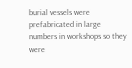burial vessels were prefabricated in large numbers in workshops so they were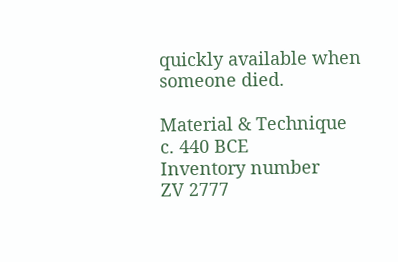quickly available when someone died.

Material & Technique
c. 440 BCE
Inventory number
ZV 2777